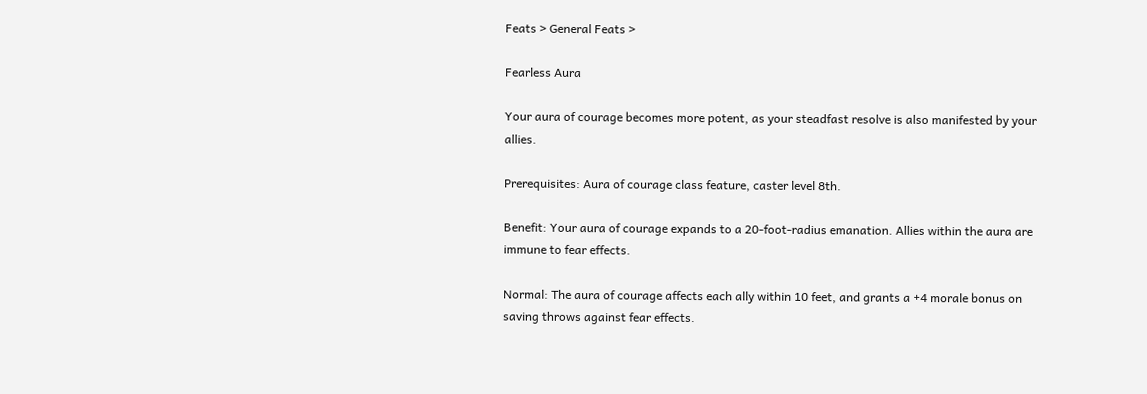Feats > General Feats >

Fearless Aura

Your aura of courage becomes more potent, as your steadfast resolve is also manifested by your allies.

Prerequisites: Aura of courage class feature, caster level 8th.

Benefit: Your aura of courage expands to a 20-foot-radius emanation. Allies within the aura are immune to fear effects.

Normal: The aura of courage affects each ally within 10 feet, and grants a +4 morale bonus on saving throws against fear effects.